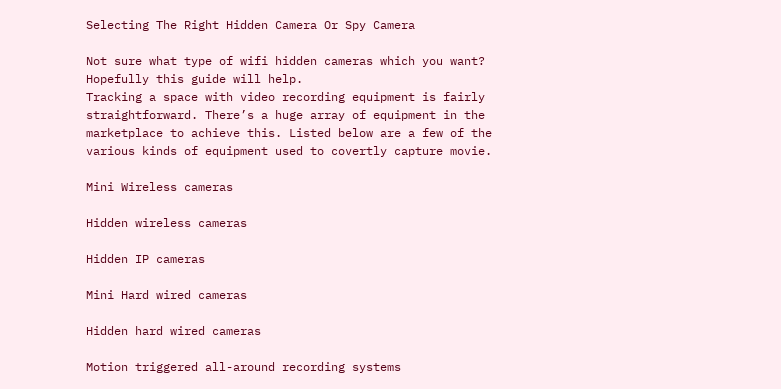Selecting The Right Hidden Camera Or Spy Camera

Not sure what type of wifi hidden cameras which you want? Hopefully this guide will help.
Tracking a space with video recording equipment is fairly straightforward. There’s a huge array of equipment in the marketplace to achieve this. Listed below are a few of the various kinds of equipment used to covertly capture movie.

Mini Wireless cameras

Hidden wireless cameras

Hidden IP cameras

Mini Hard wired cameras

Hidden hard wired cameras

Motion triggered all-around recording systems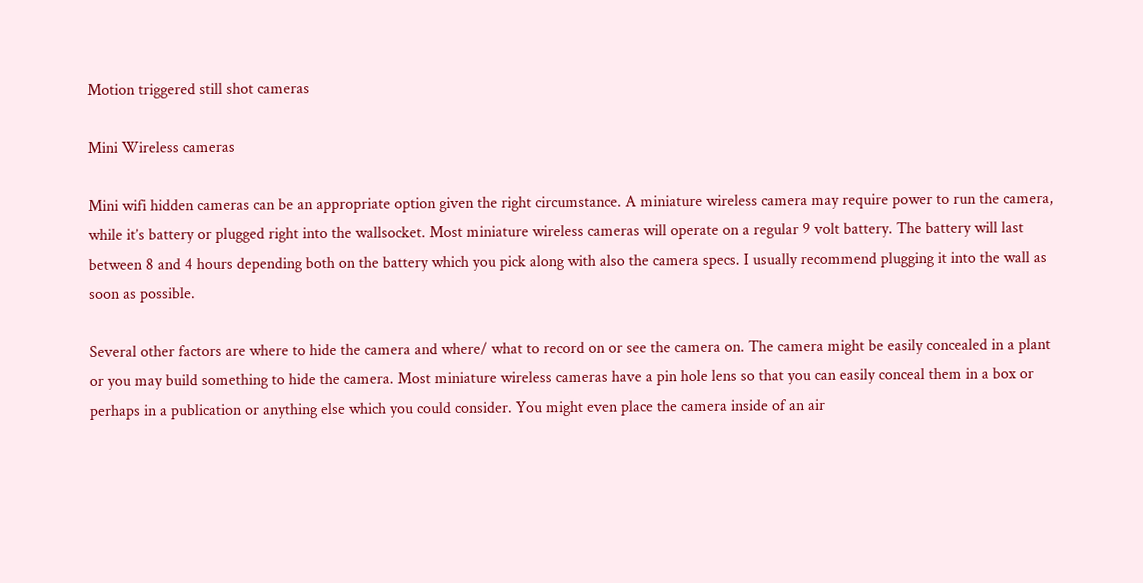Motion triggered still shot cameras

Mini Wireless cameras

Mini wifi hidden cameras can be an appropriate option given the right circumstance. A miniature wireless camera may require power to run the camera, while it’s battery or plugged right into the wallsocket. Most miniature wireless cameras will operate on a regular 9 volt battery. The battery will last between 8 and 4 hours depending both on the battery which you pick along with also the camera specs. I usually recommend plugging it into the wall as soon as possible.

Several other factors are where to hide the camera and where/ what to record on or see the camera on. The camera might be easily concealed in a plant or you may build something to hide the camera. Most miniature wireless cameras have a pin hole lens so that you can easily conceal them in a box or perhaps in a publication or anything else which you could consider. You might even place the camera inside of an air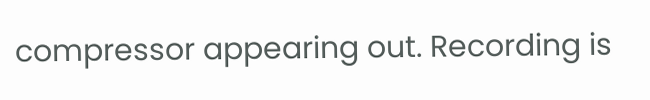compressor appearing out. Recording is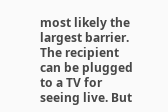most likely the largest barrier. The recipient can be plugged to a TV for seeing live. But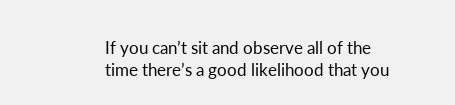If you can’t sit and observe all of the time there’s a good likelihood that you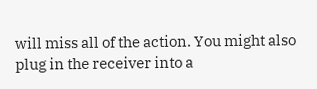will miss all of the action. You might also plug in the receiver into a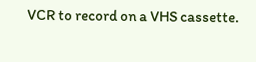VCR to record on a VHS cassette.